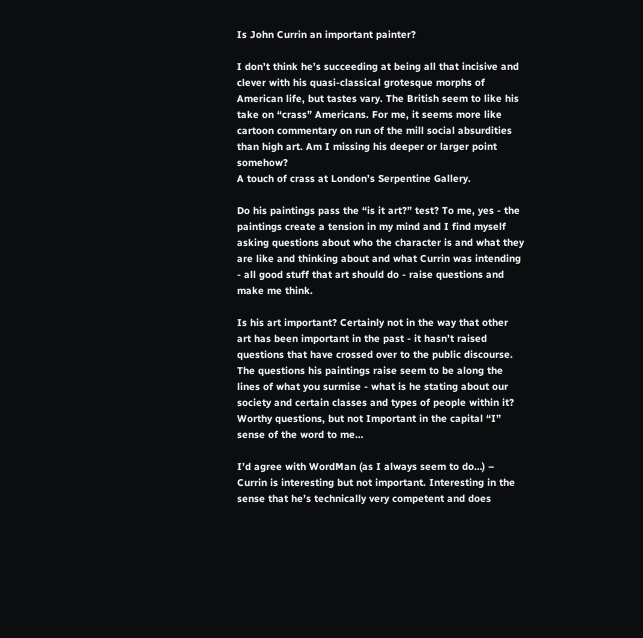Is John Currin an important painter?

I don’t think he’s succeeding at being all that incisive and clever with his quasi-classical grotesque morphs of American life, but tastes vary. The British seem to like his take on “crass” Americans. For me, it seems more like cartoon commentary on run of the mill social absurdities than high art. Am I missing his deeper or larger point somehow?
A touch of crass at London’s Serpentine Gallery.

Do his paintings pass the “is it art?” test? To me, yes - the paintings create a tension in my mind and I find myself asking questions about who the character is and what they are like and thinking about and what Currin was intending - all good stuff that art should do - raise questions and make me think.

Is his art important? Certainly not in the way that other art has been important in the past - it hasn’t raised questions that have crossed over to the public discourse. The questions his paintings raise seem to be along the lines of what you surmise - what is he stating about our society and certain classes and types of people within it? Worthy questions, but not Important in the capital “I” sense of the word to me…

I’d agree with WordMan (as I always seem to do…) – Currin is interesting but not important. Interesting in the sense that he’s technically very competent and does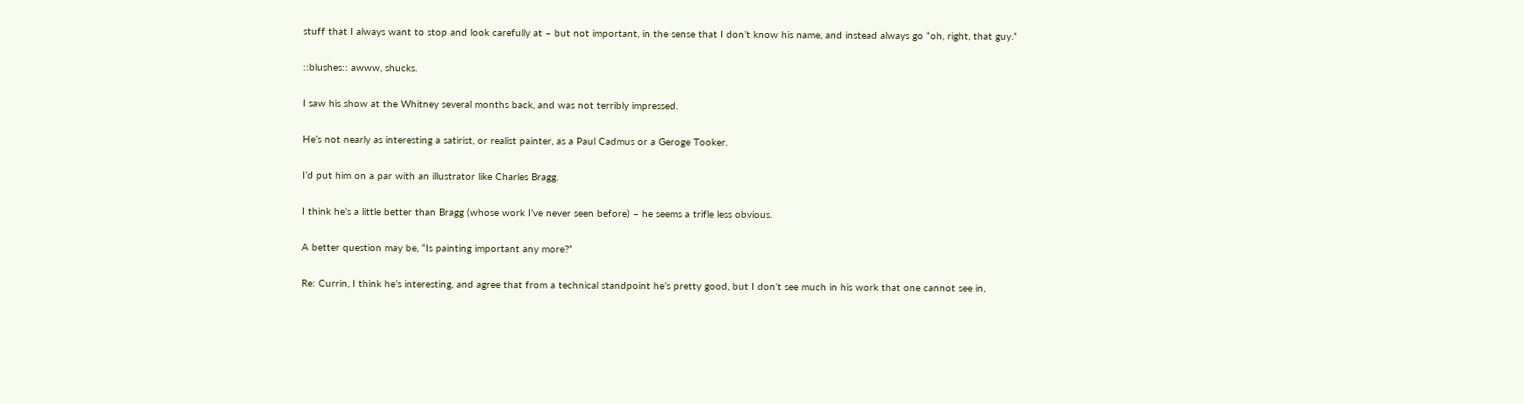stuff that I always want to stop and look carefully at – but not important, in the sense that I don’t know his name, and instead always go “oh, right, that guy.”

::blushes:: awww, shucks.

I saw his show at the Whitney several months back, and was not terribly impressed.

He’s not nearly as interesting a satirist, or realist painter, as a Paul Cadmus or a Geroge Tooker.

I’d put him on a par with an illustrator like Charles Bragg.

I think he’s a little better than Bragg (whose work I’ve never seen before) – he seems a trifle less obvious.

A better question may be, “Is painting important any more?”

Re: Currin, I think he’s interesting, and agree that from a technical standpoint he’s pretty good, but I don’t see much in his work that one cannot see in,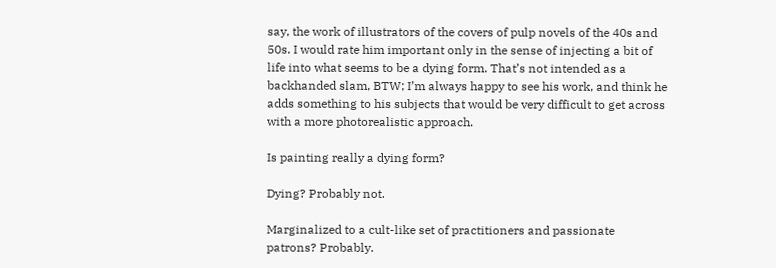say, the work of illustrators of the covers of pulp novels of the 40s and 50s. I would rate him important only in the sense of injecting a bit of life into what seems to be a dying form. That’s not intended as a backhanded slam, BTW; I’m always happy to see his work, and think he adds something to his subjects that would be very difficult to get across with a more photorealistic approach.

Is painting really a dying form?

Dying? Probably not.

Marginalized to a cult-like set of practitioners and passionate patrons? Probably.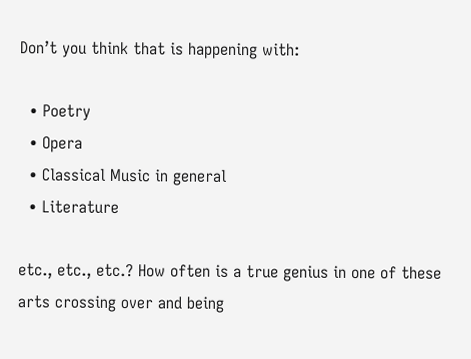Don’t you think that is happening with:

  • Poetry
  • Opera
  • Classical Music in general
  • Literature

etc., etc., etc.? How often is a true genius in one of these arts crossing over and being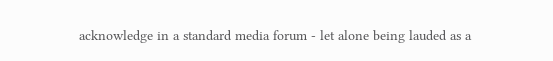acknowledge in a standard media forum - let alone being lauded as a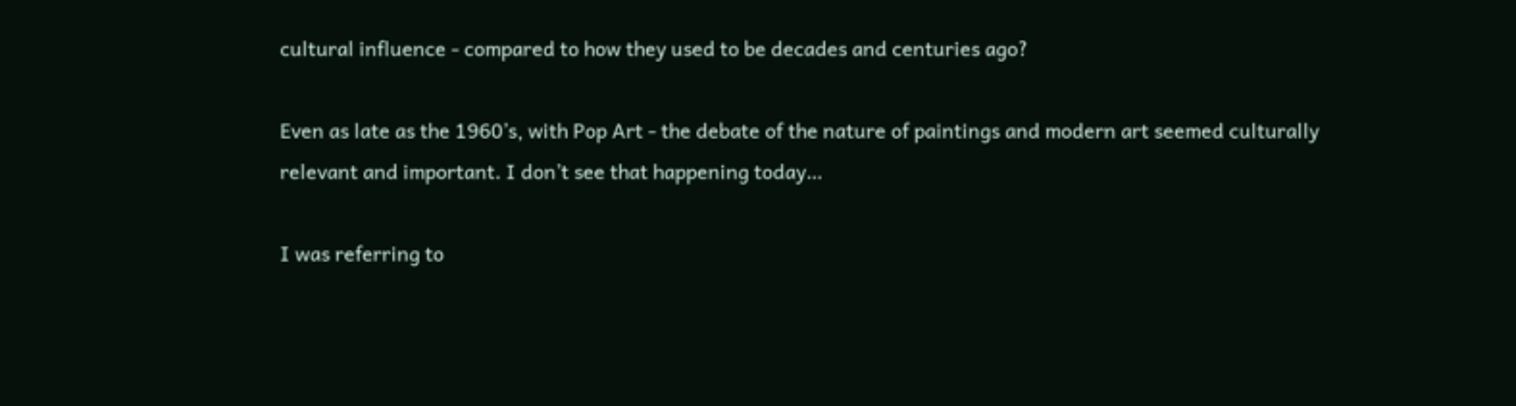cultural influence - compared to how they used to be decades and centuries ago?

Even as late as the 1960’s, with Pop Art - the debate of the nature of paintings and modern art seemed culturally relevant and important. I don’t see that happening today…

I was referring to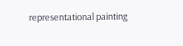representational painting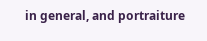in general, and portraiture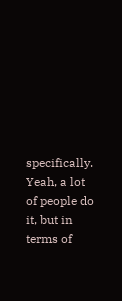specifically. Yeah, a lot of people do it, but in terms of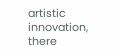artistic innovation, there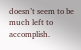doesn’t seem to be much left to accomplish.